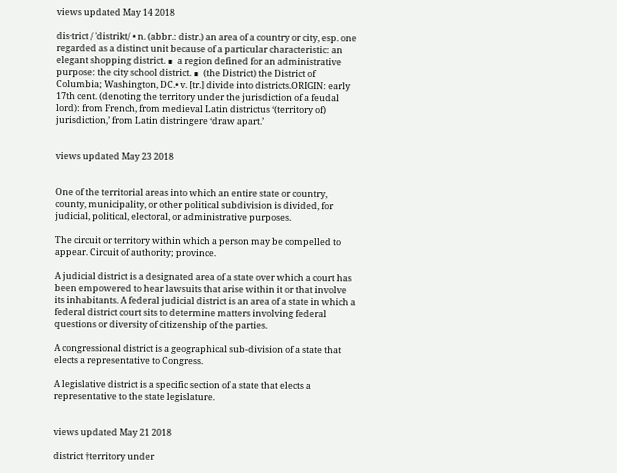views updated May 14 2018

dis·trict / ˈdistrikt/ • n. (abbr.: distr.) an area of a country or city, esp. one regarded as a distinct unit because of a particular characteristic: an elegant shopping district. ∎  a region defined for an administrative purpose: the city school district. ∎  (the District) the District of Columbia; Washington, DC.• v. [tr.] divide into districts.ORIGIN: early 17th cent. (denoting the territory under the jurisdiction of a feudal lord): from French, from medieval Latin districtus ‘(territory of) jurisdiction,’ from Latin distringere ‘draw apart.’


views updated May 23 2018


One of the territorial areas into which an entire state or country, county, municipality, or other political subdivision is divided, for judicial, political, electoral, or administrative purposes.

The circuit or territory within which a person may be compelled to appear. Circuit of authority; province.

A judicial district is a designated area of a state over which a court has been empowered to hear lawsuits that arise within it or that involve its inhabitants. A federal judicial district is an area of a state in which a federal district court sits to determine matters involving federal questions or diversity of citizenship of the parties.

A congressional district is a geographical sub-division of a state that elects a representative to Congress.

A legislative district is a specific section of a state that elects a representative to the state legislature.


views updated May 21 2018

district †territory under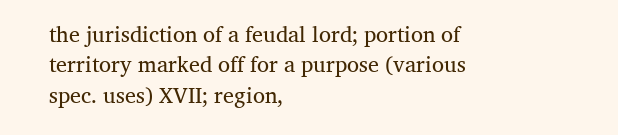the jurisdiction of a feudal lord; portion of territory marked off for a purpose (various spec. uses) XVII; region,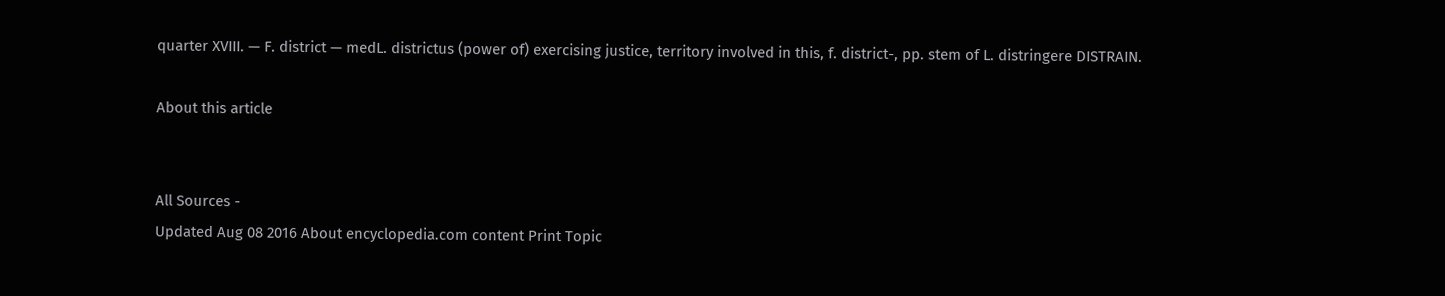quarter XVIII. — F. district — medL. districtus (power of) exercising justice, territory involved in this, f. district-, pp. stem of L. distringere DISTRAIN.

About this article


All Sources -
Updated Aug 08 2016 About encyclopedia.com content Print Topic